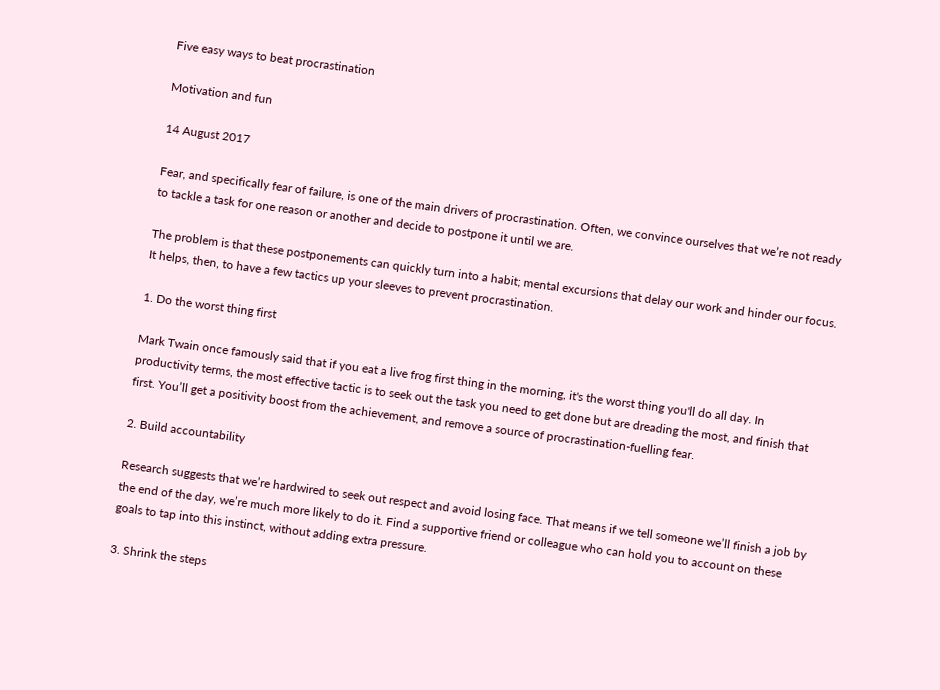Five easy ways to beat procrastination

Motivation and fun

14 August 2017

Fear, and specifically fear of failure, is one of the main drivers of procrastination. Often, we convince ourselves that we’re not ready to tackle a task for one reason or another and decide to postpone it until we are.

The problem is that these postponements can quickly turn into a habit; mental excursions that delay our work and hinder our focus. It helps, then, to have a few tactics up your sleeves to prevent procrastination.

1. Do the worst thing first

Mark Twain once famously said that if you eat a live frog first thing in the morning, it's the worst thing you'll do all day. In productivity terms, the most effective tactic is to seek out the task you need to get done but are dreading the most, and finish that first. You’ll get a positivity boost from the achievement, and remove a source of procrastination-fuelling fear.

2. Build accountability

Research suggests that we’re hardwired to seek out respect and avoid losing face. That means if we tell someone we’ll finish a job by the end of the day, we’re much more likely to do it. Find a supportive friend or colleague who can hold you to account on these goals to tap into this instinct, without adding extra pressure.

3. Shrink the steps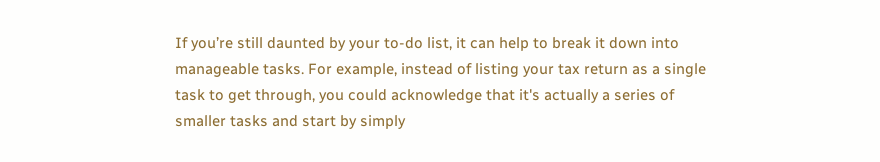If you’re still daunted by your to-do list, it can help to break it down into manageable tasks. For example, instead of listing your tax return as a single task to get through, you could acknowledge that it's actually a series of smaller tasks and start by simply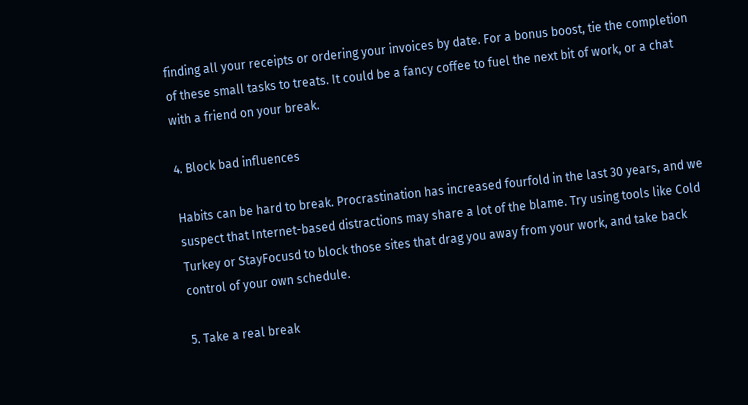finding all your receipts or ordering your invoices by date. For a bonus boost, tie the completion of these small tasks to treats. It could be a fancy coffee to fuel the next bit of work, or a chat with a friend on your break.

4. Block bad influences

Habits can be hard to break. Procrastination has increased fourfold in the last 30 years, and we suspect that Internet-based distractions may share a lot of the blame. Try using tools like Cold Turkey or StayFocusd to block those sites that drag you away from your work, and take back control of your own schedule.

5. Take a real break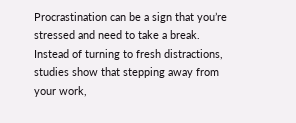Procrastination can be a sign that you’re stressed and need to take a break. Instead of turning to fresh distractions, studies show that stepping away from your work,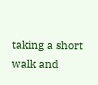taking a short walk and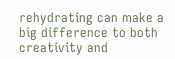rehydrating can make a big difference to both creativity and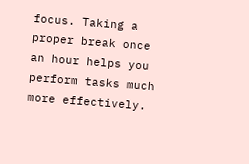focus. Taking a proper break once an hour helps you perform tasks much more effectively.